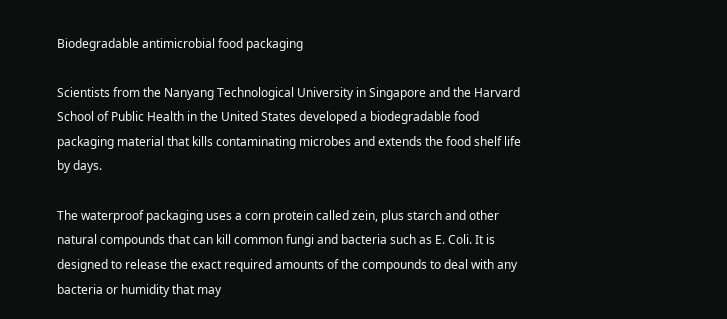Biodegradable antimicrobial food packaging

Scientists from the Nanyang Technological University in Singapore and the Harvard School of Public Health in the United States developed a biodegradable food packaging material that kills contaminating microbes and extends the food shelf life by days.

The waterproof packaging uses a corn protein called zein, plus starch and other natural compounds that can kill common fungi and bacteria such as E. Coli. It is designed to release the exact required amounts of the compounds to deal with any bacteria or humidity that may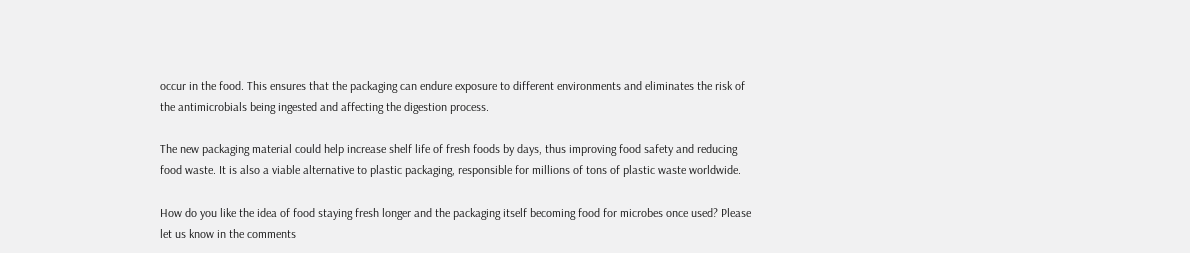occur in the food. This ensures that the packaging can endure exposure to different environments and eliminates the risk of the antimicrobials being ingested and affecting the digestion process.

The new packaging material could help increase shelf life of fresh foods by days, thus improving food safety and reducing food waste. It is also a viable alternative to plastic packaging, responsible for millions of tons of plastic waste worldwide.

How do you like the idea of food staying fresh longer and the packaging itself becoming food for microbes once used? Please let us know in the comments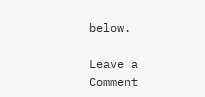below.

Leave a Comment